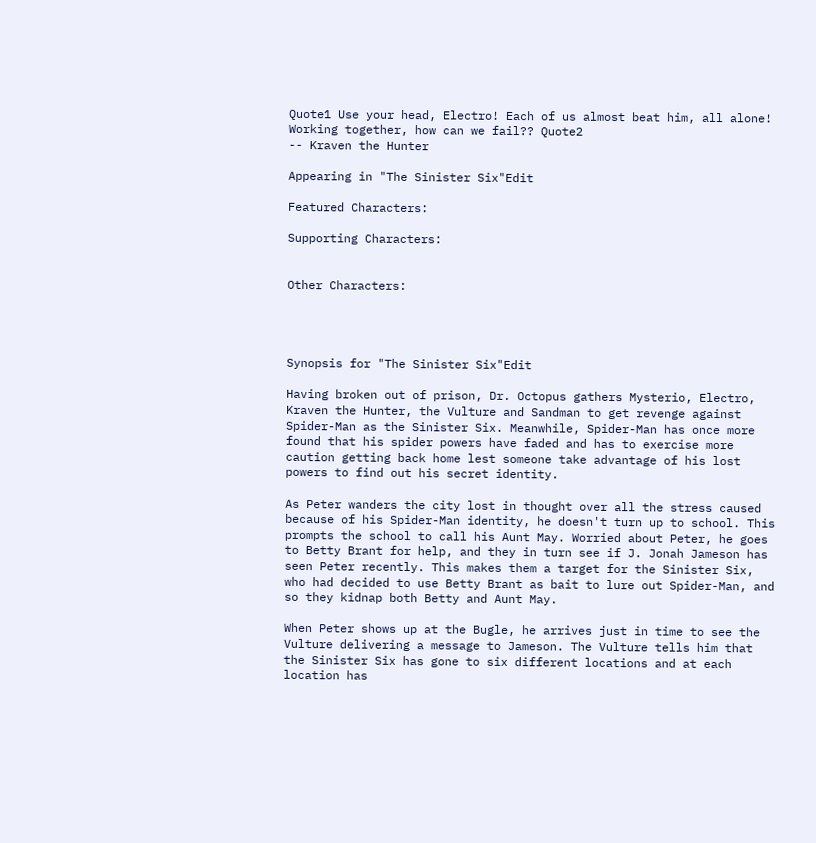Quote1 Use your head, Electro! Each of us almost beat him, all alone! Working together, how can we fail?? Quote2
-- Kraven the Hunter

Appearing in "The Sinister Six"Edit

Featured Characters:

Supporting Characters:


Other Characters:




Synopsis for "The Sinister Six"Edit

Having broken out of prison, Dr. Octopus gathers Mysterio, Electro, Kraven the Hunter, the Vulture and Sandman to get revenge against Spider-Man as the Sinister Six. Meanwhile, Spider-Man has once more found that his spider powers have faded and has to exercise more caution getting back home lest someone take advantage of his lost powers to find out his secret identity.

As Peter wanders the city lost in thought over all the stress caused because of his Spider-Man identity, he doesn't turn up to school. This prompts the school to call his Aunt May. Worried about Peter, he goes to Betty Brant for help, and they in turn see if J. Jonah Jameson has seen Peter recently. This makes them a target for the Sinister Six, who had decided to use Betty Brant as bait to lure out Spider-Man, and so they kidnap both Betty and Aunt May.

When Peter shows up at the Bugle, he arrives just in time to see the Vulture delivering a message to Jameson. The Vulture tells him that the Sinister Six has gone to six different locations and at each location has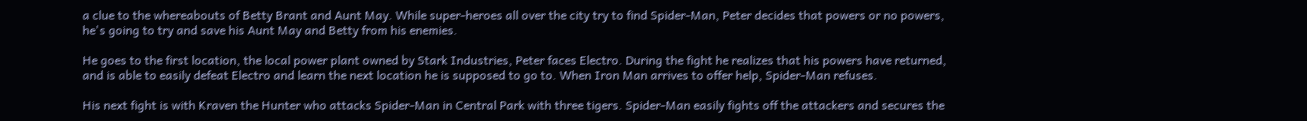a clue to the whereabouts of Betty Brant and Aunt May. While super-heroes all over the city try to find Spider-Man, Peter decides that powers or no powers, he's going to try and save his Aunt May and Betty from his enemies.

He goes to the first location, the local power plant owned by Stark Industries, Peter faces Electro. During the fight he realizes that his powers have returned, and is able to easily defeat Electro and learn the next location he is supposed to go to. When Iron Man arrives to offer help, Spider-Man refuses.

His next fight is with Kraven the Hunter who attacks Spider-Man in Central Park with three tigers. Spider-Man easily fights off the attackers and secures the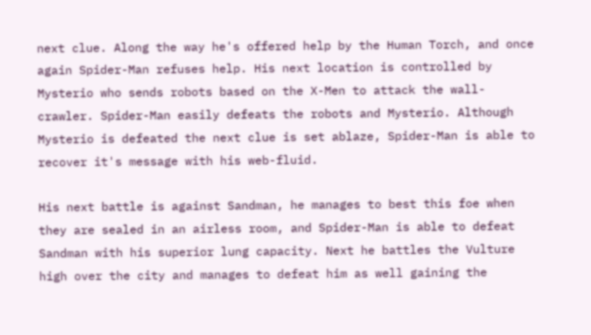next clue. Along the way he's offered help by the Human Torch, and once again Spider-Man refuses help. His next location is controlled by Mysterio who sends robots based on the X-Men to attack the wall-crawler. Spider-Man easily defeats the robots and Mysterio. Although Mysterio is defeated the next clue is set ablaze, Spider-Man is able to recover it's message with his web-fluid.

His next battle is against Sandman, he manages to best this foe when they are sealed in an airless room, and Spider-Man is able to defeat Sandman with his superior lung capacity. Next he battles the Vulture high over the city and manages to defeat him as well gaining the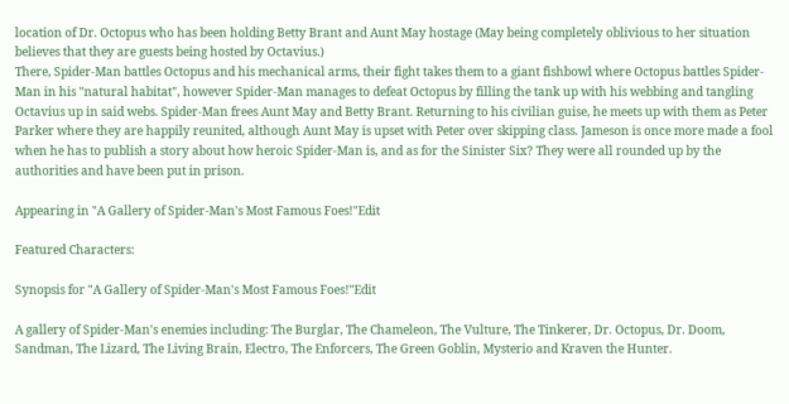location of Dr. Octopus who has been holding Betty Brant and Aunt May hostage (May being completely oblivious to her situation believes that they are guests being hosted by Octavius.)
There, Spider-Man battles Octopus and his mechanical arms, their fight takes them to a giant fishbowl where Octopus battles Spider-Man in his "natural habitat", however Spider-Man manages to defeat Octopus by filling the tank up with his webbing and tangling Octavius up in said webs. Spider-Man frees Aunt May and Betty Brant. Returning to his civilian guise, he meets up with them as Peter Parker where they are happily reunited, although Aunt May is upset with Peter over skipping class. Jameson is once more made a fool when he has to publish a story about how heroic Spider-Man is, and as for the Sinister Six? They were all rounded up by the authorities and have been put in prison.

Appearing in "A Gallery of Spider-Man's Most Famous Foes!"Edit

Featured Characters:

Synopsis for "A Gallery of Spider-Man's Most Famous Foes!"Edit

A gallery of Spider-Man's enemies including: The Burglar, The Chameleon, The Vulture, The Tinkerer, Dr. Octopus, Dr. Doom, Sandman, The Lizard, The Living Brain, Electro, The Enforcers, The Green Goblin, Mysterio and Kraven the Hunter.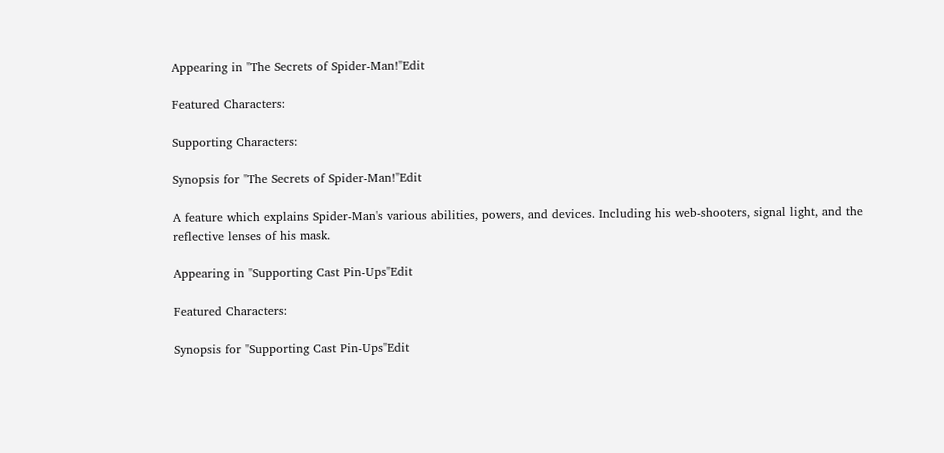Appearing in "The Secrets of Spider-Man!"Edit

Featured Characters:

Supporting Characters:

Synopsis for "The Secrets of Spider-Man!"Edit

A feature which explains Spider-Man's various abilities, powers, and devices. Including his web-shooters, signal light, and the reflective lenses of his mask.

Appearing in "Supporting Cast Pin-Ups"Edit

Featured Characters:

Synopsis for "Supporting Cast Pin-Ups"Edit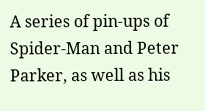A series of pin-ups of Spider-Man and Peter Parker, as well as his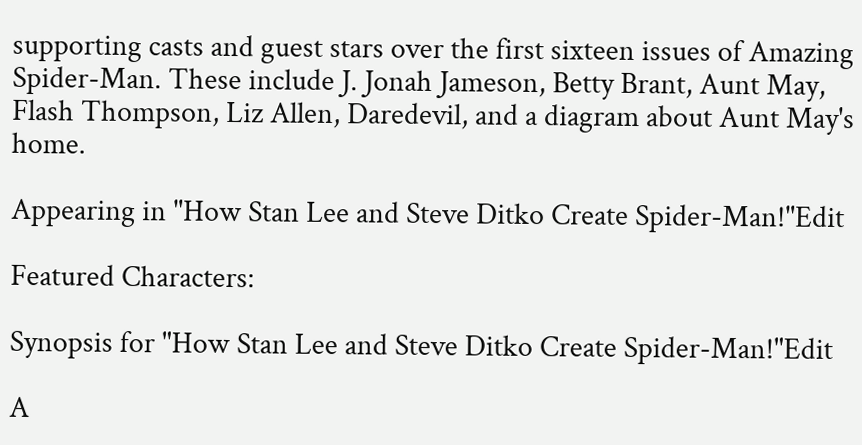supporting casts and guest stars over the first sixteen issues of Amazing Spider-Man. These include J. Jonah Jameson, Betty Brant, Aunt May, Flash Thompson, Liz Allen, Daredevil, and a diagram about Aunt May's home.

Appearing in "How Stan Lee and Steve Ditko Create Spider-Man!"Edit

Featured Characters:

Synopsis for "How Stan Lee and Steve Ditko Create Spider-Man!"Edit

A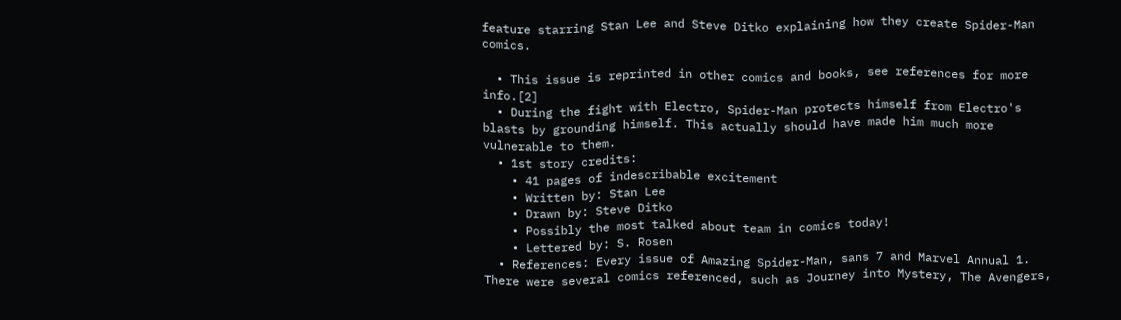feature starring Stan Lee and Steve Ditko explaining how they create Spider-Man comics.

  • This issue is reprinted in other comics and books, see references for more info.[2]
  • During the fight with Electro, Spider-Man protects himself from Electro's blasts by grounding himself. This actually should have made him much more vulnerable to them.
  • 1st story credits:
    • 41 pages of indescribable excitement
    • Written by: Stan Lee
    • Drawn by: Steve Ditko
    • Possibly the most talked about team in comics today!
    • Lettered by: S. Rosen
  • References: Every issue of Amazing Spider-Man, sans 7 and Marvel Annual 1. There were several comics referenced, such as Journey into Mystery, The Avengers,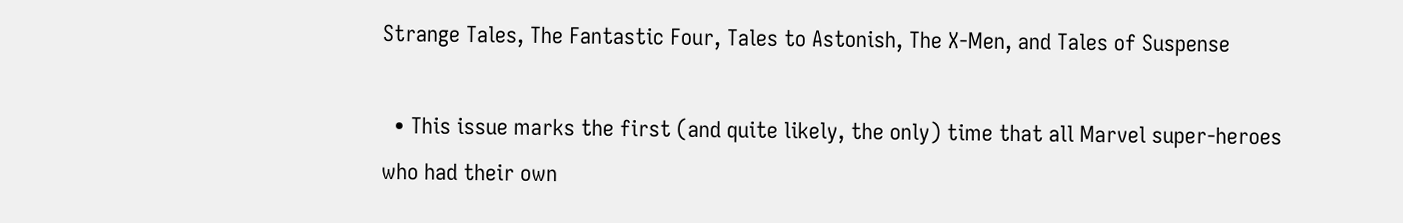Strange Tales, The Fantastic Four, Tales to Astonish, The X-Men, and Tales of Suspense

  • This issue marks the first (and quite likely, the only) time that all Marvel super-heroes who had their own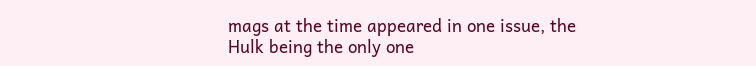mags at the time appeared in one issue, the Hulk being the only one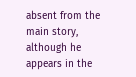absent from the main story, although he appears in the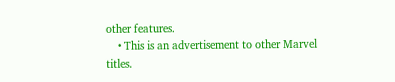other features.
    • This is an advertisement to other Marvel titles.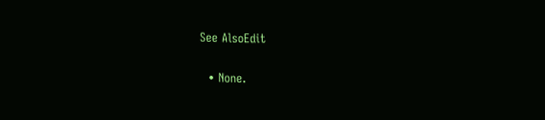See AlsoEdit

  • None.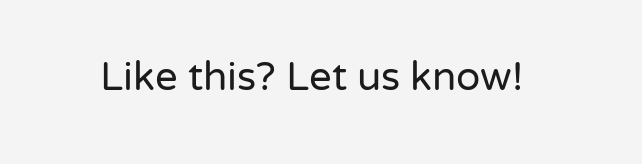Like this? Let us know!